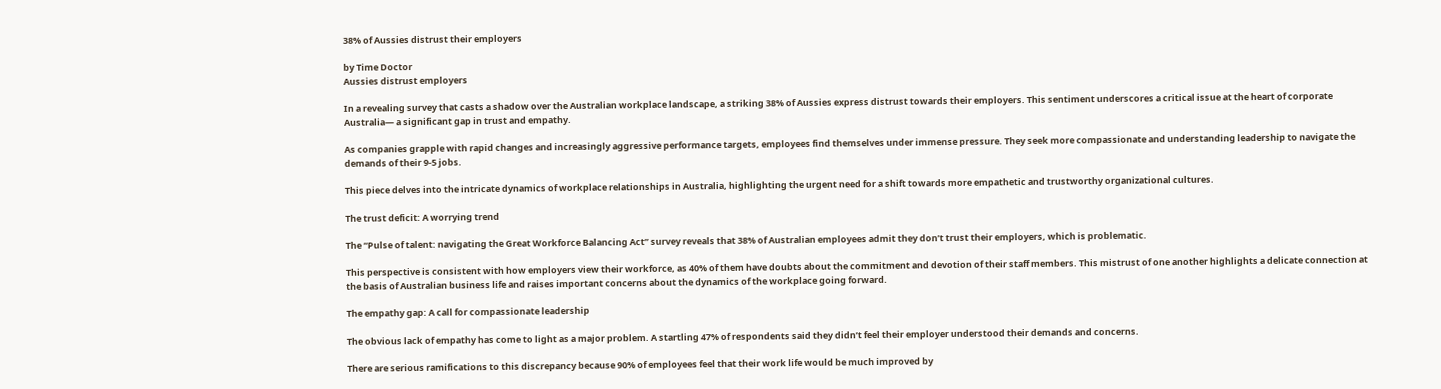38% of Aussies distrust their employers

by Time Doctor
Aussies distrust employers

In a revealing survey that casts a shadow over the Australian workplace landscape, a striking 38% of Aussies express distrust towards their employers. This sentiment underscores a critical issue at the heart of corporate Australia— a significant gap in trust and empathy.

As companies grapple with rapid changes and increasingly aggressive performance targets, employees find themselves under immense pressure. They seek more compassionate and understanding leadership to navigate the demands of their 9-5 jobs.

This piece delves into the intricate dynamics of workplace relationships in Australia, highlighting the urgent need for a shift towards more empathetic and trustworthy organizational cultures.

The trust deficit: A worrying trend

The “Pulse of talent: navigating the Great Workforce Balancing Act” survey reveals that 38% of Australian employees admit they don’t trust their employers, which is problematic.

This perspective is consistent with how employers view their workforce, as 40% of them have doubts about the commitment and devotion of their staff members. This mistrust of one another highlights a delicate connection at the basis of Australian business life and raises important concerns about the dynamics of the workplace going forward.

The empathy gap: A call for compassionate leadership

The obvious lack of empathy has come to light as a major problem. A startling 47% of respondents said they didn’t feel their employer understood their demands and concerns.

There are serious ramifications to this discrepancy because 90% of employees feel that their work life would be much improved by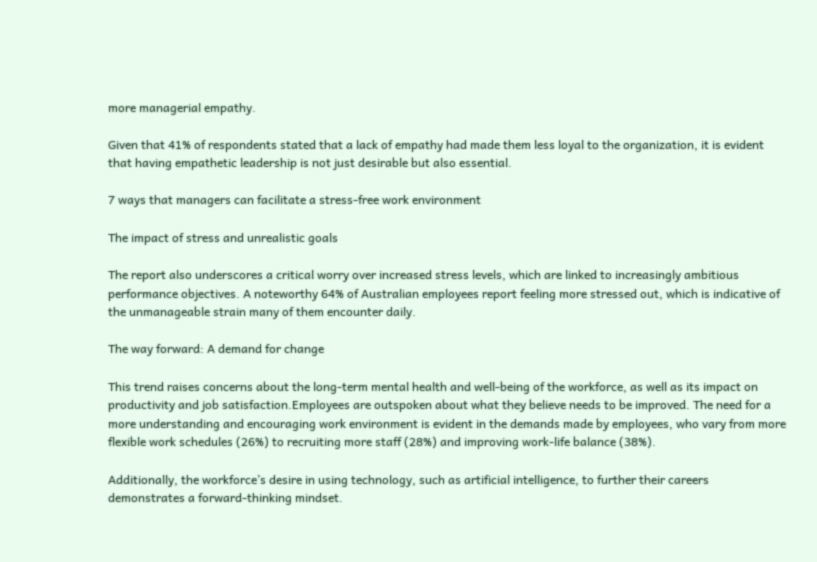more managerial empathy.

Given that 41% of respondents stated that a lack of empathy had made them less loyal to the organization, it is evident that having empathetic leadership is not just desirable but also essential.

7 ways that managers can facilitate a stress-free work environment

The impact of stress and unrealistic goals

The report also underscores a critical worry over increased stress levels, which are linked to increasingly ambitious performance objectives. A noteworthy 64% of Australian employees report feeling more stressed out, which is indicative of the unmanageable strain many of them encounter daily.

The way forward: A demand for change

This trend raises concerns about the long-term mental health and well-being of the workforce, as well as its impact on productivity and job satisfaction.Employees are outspoken about what they believe needs to be improved. The need for a more understanding and encouraging work environment is evident in the demands made by employees, who vary from more flexible work schedules (26%) to recruiting more staff (28%) and improving work-life balance (38%).

Additionally, the workforce’s desire in using technology, such as artificial intelligence, to further their careers demonstrates a forward-thinking mindset.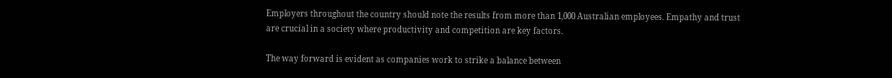Employers throughout the country should note the results from more than 1,000 Australian employees. Empathy and trust are crucial in a society where productivity and competition are key factors.

The way forward is evident as companies work to strike a balance between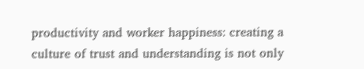productivity and worker happiness: creating a culture of trust and understanding is not only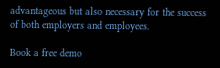advantageous but also necessary for the success of both employers and employees.

Book a free demo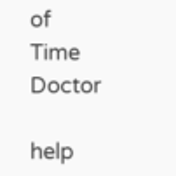of Time Doctor

help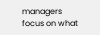managers focus on what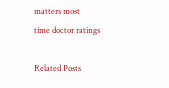matters most
time doctor ratings

Related Posts